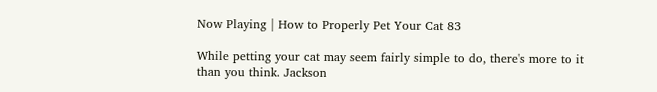Now Playing | How to Properly Pet Your Cat 83

While petting your cat may seem fairly simple to do, there's more to it than you think. Jackson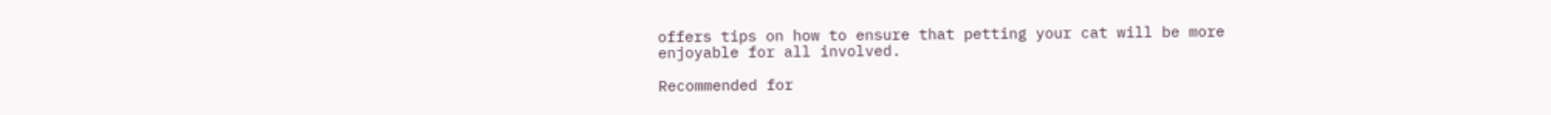offers tips on how to ensure that petting your cat will be more enjoyable for all involved.

Recommended for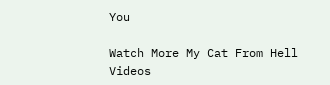You

Watch More My Cat From Hell Videos